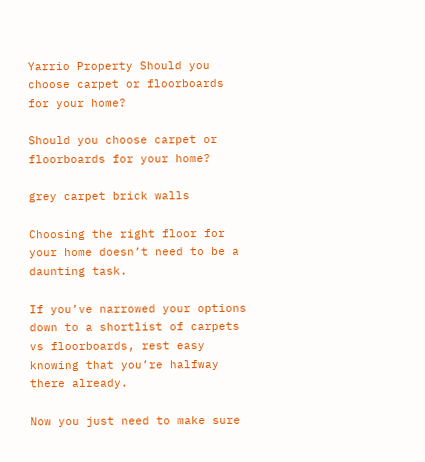Yarrio Property Should you choose carpet or floorboards for your home?

Should you choose carpet or floorboards for your home?

grey carpet brick walls

Choosing the right floor for your home doesn’t need to be a daunting task.

If you’ve narrowed your options down to a shortlist of carpets vs floorboards, rest easy knowing that you’re halfway there already.

Now you just need to make sure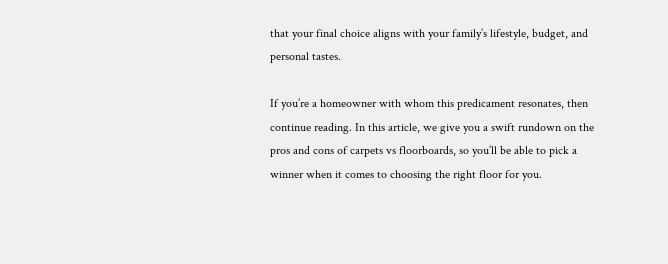that your final choice aligns with your family’s lifestyle, budget, and personal tastes.

If you’re a homeowner with whom this predicament resonates, then continue reading. In this article, we give you a swift rundown on the pros and cons of carpets vs floorboards, so you’ll be able to pick a winner when it comes to choosing the right floor for you.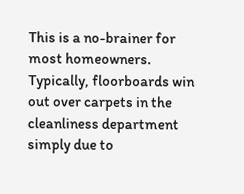This is a no-brainer for most homeowners. Typically, floorboards win out over carpets in the cleanliness department simply due to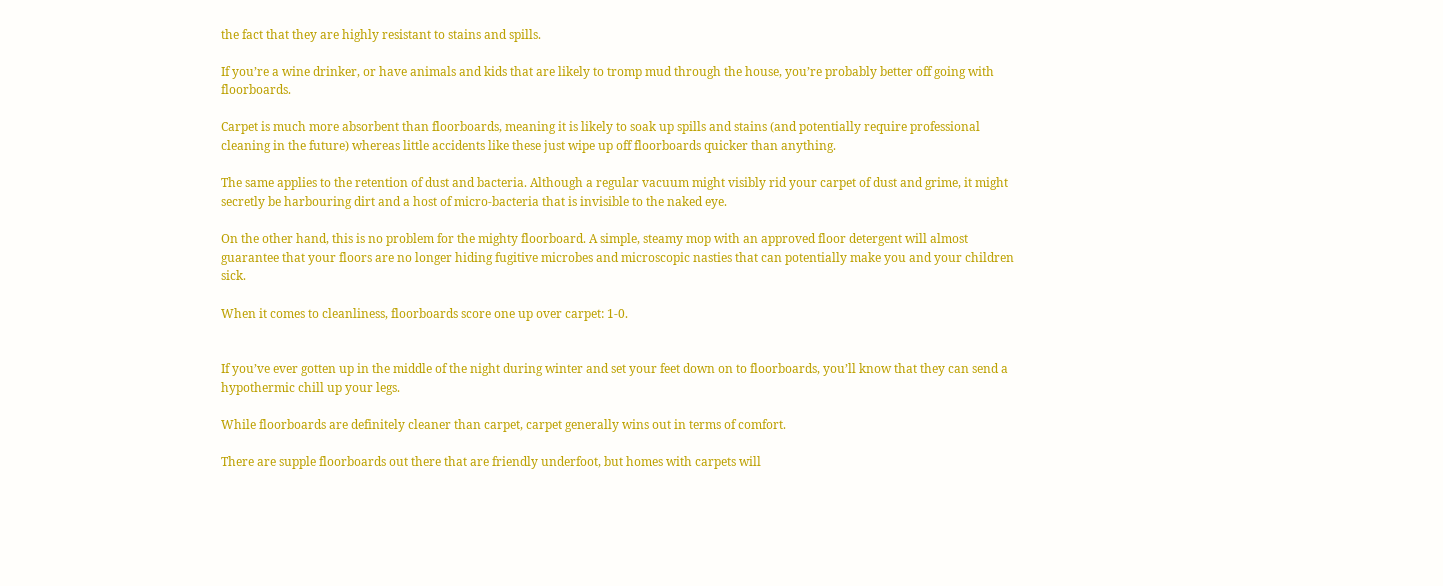the fact that they are highly resistant to stains and spills.

If you’re a wine drinker, or have animals and kids that are likely to tromp mud through the house, you’re probably better off going with floorboards.

Carpet is much more absorbent than floorboards, meaning it is likely to soak up spills and stains (and potentially require professional cleaning in the future) whereas little accidents like these just wipe up off floorboards quicker than anything.

The same applies to the retention of dust and bacteria. Although a regular vacuum might visibly rid your carpet of dust and grime, it might secretly be harbouring dirt and a host of micro-bacteria that is invisible to the naked eye.

On the other hand, this is no problem for the mighty floorboard. A simple, steamy mop with an approved floor detergent will almost guarantee that your floors are no longer hiding fugitive microbes and microscopic nasties that can potentially make you and your children sick.

When it comes to cleanliness, floorboards score one up over carpet: 1-0.


If you’ve ever gotten up in the middle of the night during winter and set your feet down on to floorboards, you’ll know that they can send a hypothermic chill up your legs.

While floorboards are definitely cleaner than carpet, carpet generally wins out in terms of comfort.

There are supple floorboards out there that are friendly underfoot, but homes with carpets will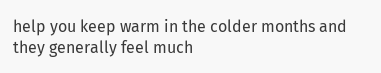help you keep warm in the colder months and they generally feel much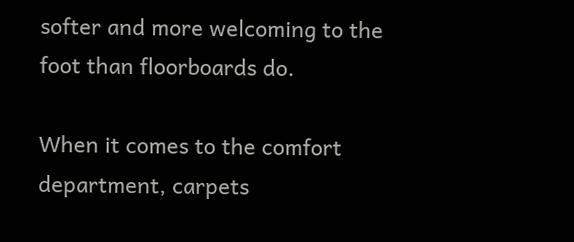softer and more welcoming to the foot than floorboards do.

When it comes to the comfort department, carpets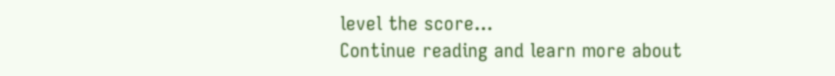level the score…
Continue reading and learn more about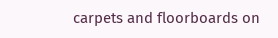carpets and floorboards on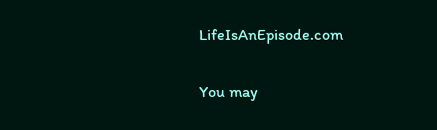LifeIsAnEpisode.com

You may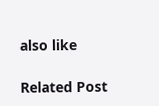also like

Related Post